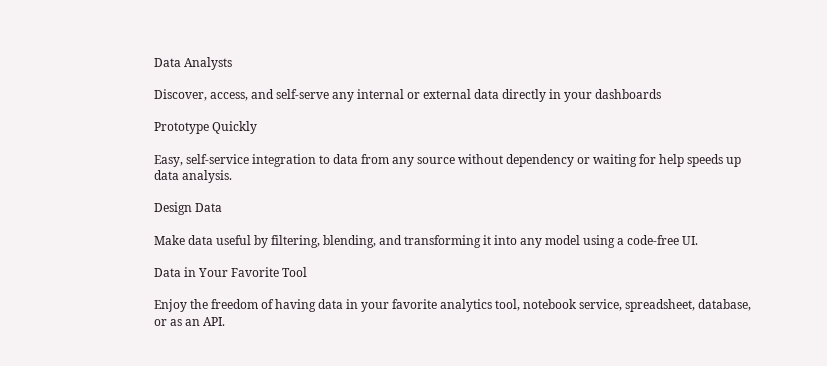Data Analysts

Discover, access, and self-serve any internal or external data directly in your dashboards

Prototype Quickly

Easy, self-service integration to data from any source without dependency or waiting for help speeds up data analysis.

Design Data

Make data useful by filtering, blending, and transforming it into any model using a code-free UI.

Data in Your Favorite Tool

Enjoy the freedom of having data in your favorite analytics tool, notebook service, spreadsheet, database, or as an API.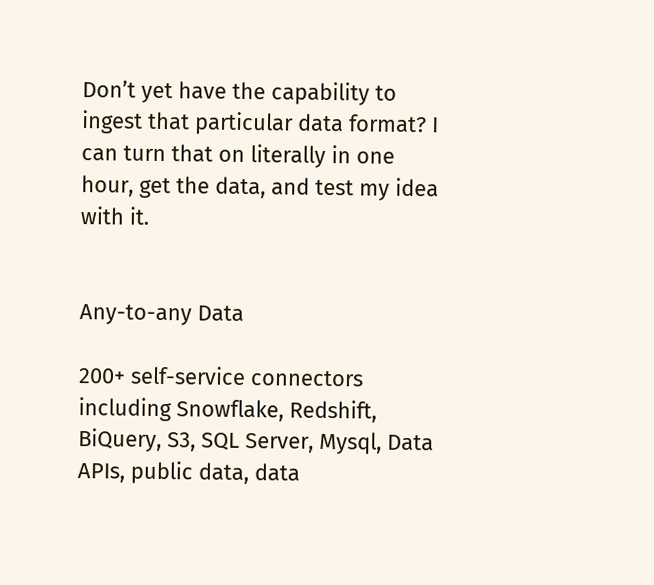Don’t yet have the capability to ingest that particular data format? I can turn that on literally in one hour, get the data, and test my idea with it.


Any-to-any Data

200+ self-service connectors including Snowflake, Redshift, BiQuery, S3, SQL Server, Mysql, Data APIs, public data, data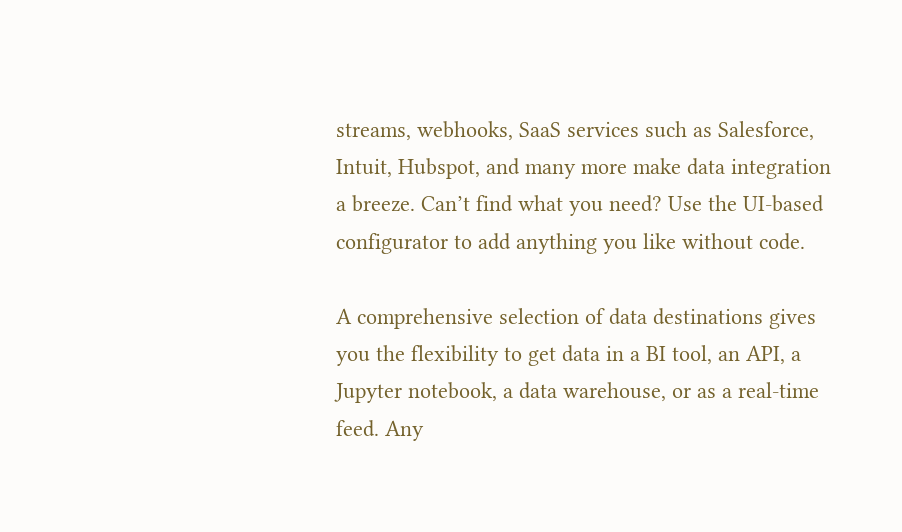streams, webhooks, SaaS services such as Salesforce, Intuit, Hubspot, and many more make data integration a breeze. Can’t find what you need? Use the UI-based configurator to add anything you like without code.

A comprehensive selection of data destinations gives you the flexibility to get data in a BI tool, an API, a Jupyter notebook, a data warehouse, or as a real-time feed. Any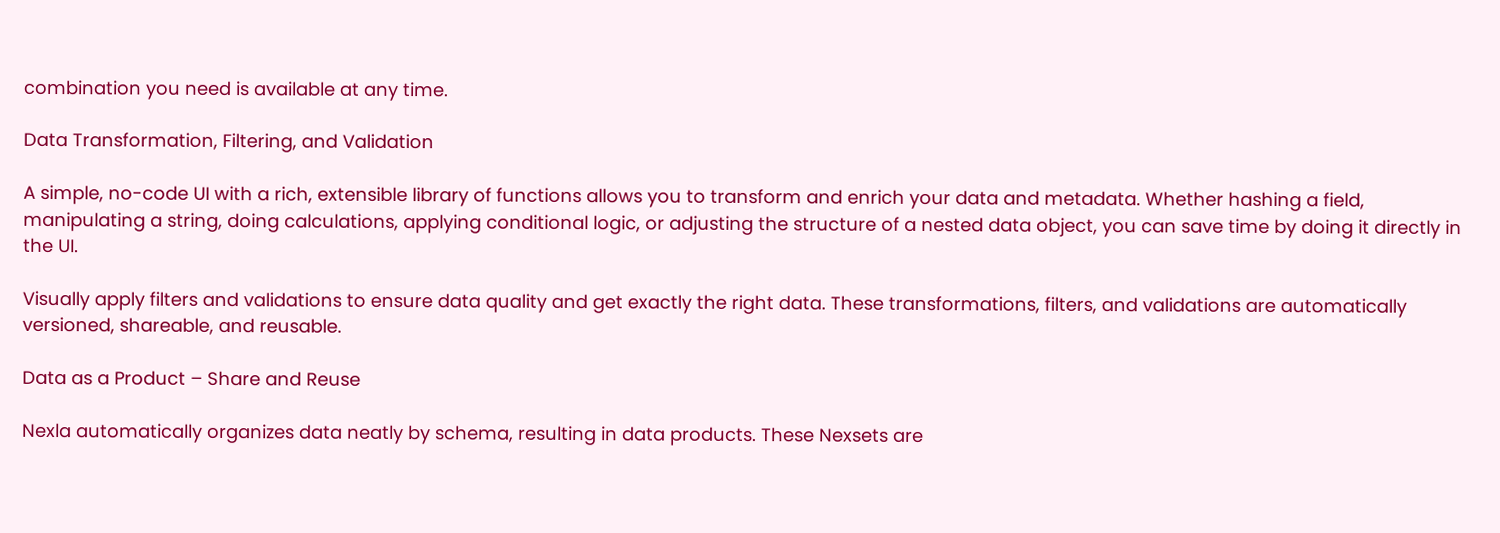combination you need is available at any time.

Data Transformation, Filtering, and Validation

A simple, no-code UI with a rich, extensible library of functions allows you to transform and enrich your data and metadata. Whether hashing a field, manipulating a string, doing calculations, applying conditional logic, or adjusting the structure of a nested data object, you can save time by doing it directly in the UI.

Visually apply filters and validations to ensure data quality and get exactly the right data. These transformations, filters, and validations are automatically versioned, shareable, and reusable.

Data as a Product – Share and Reuse

Nexla automatically organizes data neatly by schema, resulting in data products. These Nexsets are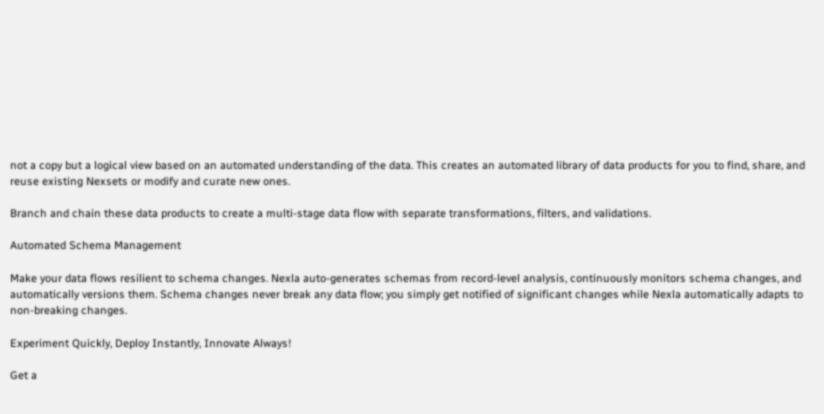not a copy but a logical view based on an automated understanding of the data. This creates an automated library of data products for you to find, share, and reuse existing Nexsets or modify and curate new ones.

Branch and chain these data products to create a multi-stage data flow with separate transformations, filters, and validations.

Automated Schema Management

Make your data flows resilient to schema changes. Nexla auto-generates schemas from record-level analysis, continuously monitors schema changes, and automatically versions them. Schema changes never break any data flow; you simply get notified of significant changes while Nexla automatically adapts to non-breaking changes.

Experiment Quickly, Deploy Instantly, Innovate Always!

Get a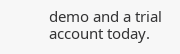demo and a trial account today.